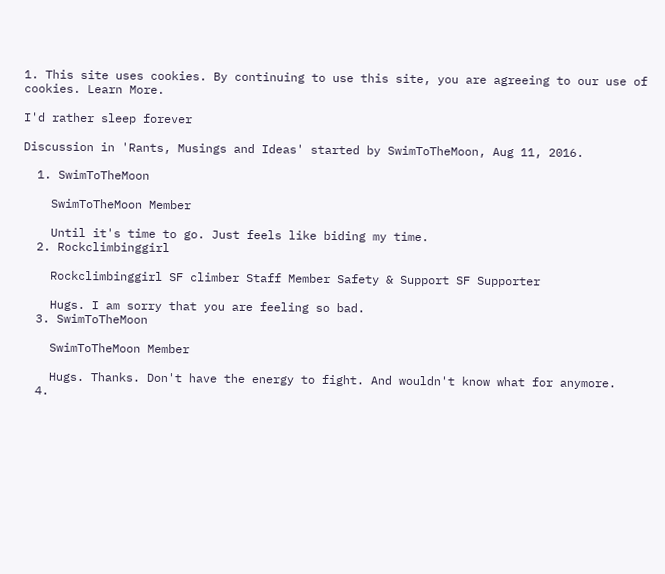1. This site uses cookies. By continuing to use this site, you are agreeing to our use of cookies. Learn More.

I'd rather sleep forever

Discussion in 'Rants, Musings and Ideas' started by SwimToTheMoon, Aug 11, 2016.

  1. SwimToTheMoon

    SwimToTheMoon Member

    Until it's time to go. Just feels like biding my time.
  2. Rockclimbinggirl

    Rockclimbinggirl SF climber Staff Member Safety & Support SF Supporter

    Hugs. I am sorry that you are feeling so bad.
  3. SwimToTheMoon

    SwimToTheMoon Member

    Hugs. Thanks. Don't have the energy to fight. And wouldn't know what for anymore.
  4.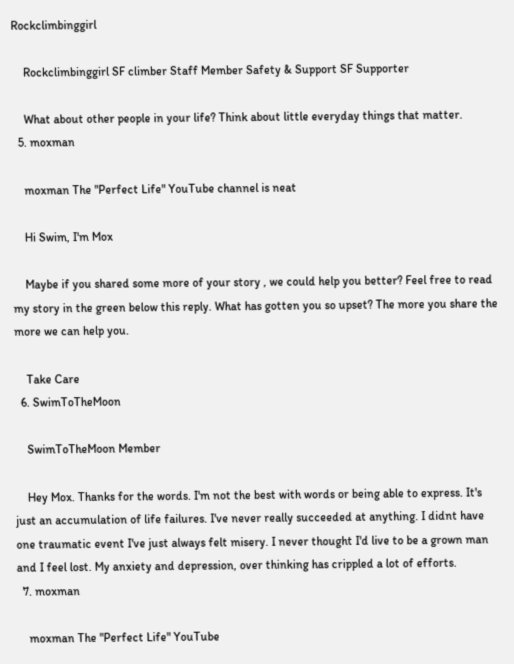Rockclimbinggirl

    Rockclimbinggirl SF climber Staff Member Safety & Support SF Supporter

    What about other people in your life? Think about little everyday things that matter.
  5. moxman

    moxman The "Perfect Life" YouTube channel is neat

    Hi Swim, I'm Mox

    Maybe if you shared some more of your story , we could help you better? Feel free to read my story in the green below this reply. What has gotten you so upset? The more you share the more we can help you.

    Take Care
  6. SwimToTheMoon

    SwimToTheMoon Member

    Hey Mox. Thanks for the words. I'm not the best with words or being able to express. It's just an accumulation of life failures. I've never really succeeded at anything. I didnt have one traumatic event I've just always felt misery. I never thought I'd live to be a grown man and I feel lost. My anxiety and depression, over thinking has crippled a lot of efforts.
  7. moxman

    moxman The "Perfect Life" YouTube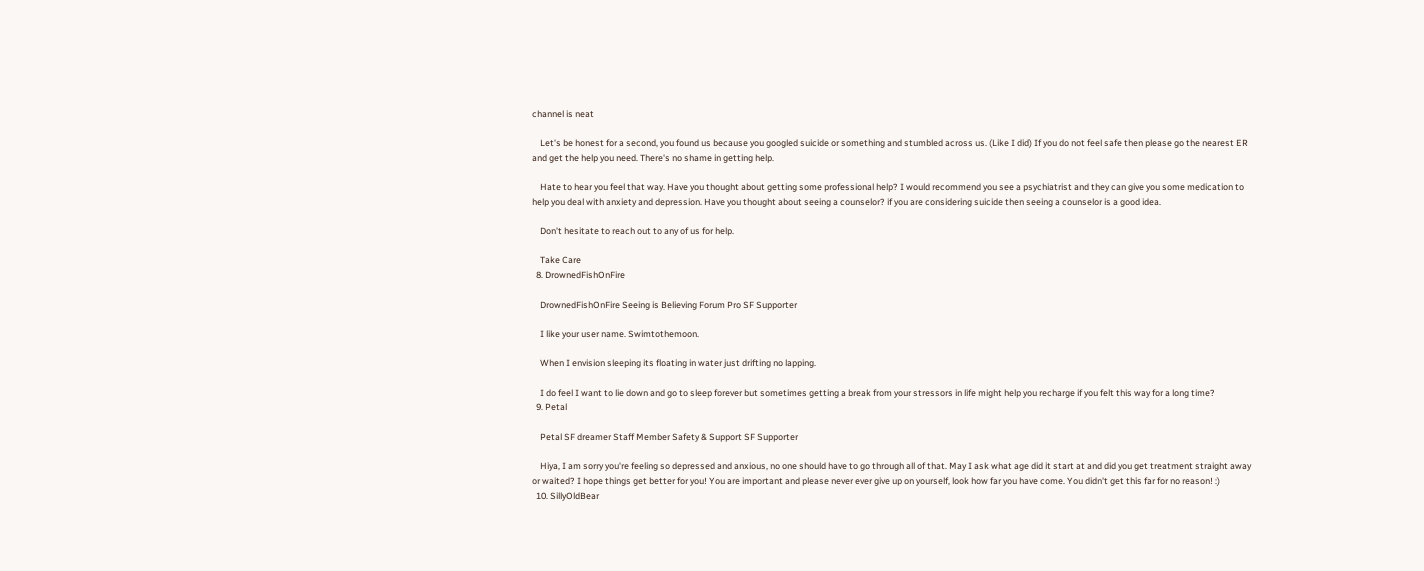channel is neat

    Let's be honest for a second, you found us because you googled suicide or something and stumbled across us. (Like I did) If you do not feel safe then please go the nearest ER and get the help you need. There's no shame in getting help.

    Hate to hear you feel that way. Have you thought about getting some professional help? I would recommend you see a psychiatrist and they can give you some medication to help you deal with anxiety and depression. Have you thought about seeing a counselor? if you are considering suicide then seeing a counselor is a good idea.

    Don't hesitate to reach out to any of us for help.

    Take Care
  8. DrownedFishOnFire

    DrownedFishOnFire Seeing is Believing Forum Pro SF Supporter

    I like your user name. Swimtothemoon.

    When I envision sleeping its floating in water just drifting no lapping.

    I do feel I want to lie down and go to sleep forever but sometimes getting a break from your stressors in life might help you recharge if you felt this way for a long time?
  9. Petal

    Petal SF dreamer Staff Member Safety & Support SF Supporter

    Hiya, I am sorry you're feeling so depressed and anxious, no one should have to go through all of that. May I ask what age did it start at and did you get treatment straight away or waited? I hope things get better for you! You are important and please never ever give up on yourself, look how far you have come. You didn't get this far for no reason! :)
  10. SillyOldBear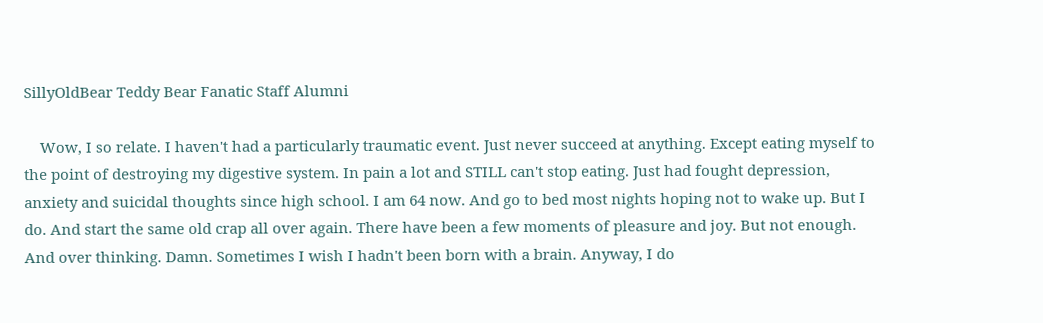SillyOldBear Teddy Bear Fanatic Staff Alumni

    Wow, I so relate. I haven't had a particularly traumatic event. Just never succeed at anything. Except eating myself to the point of destroying my digestive system. In pain a lot and STILL can't stop eating. Just had fought depression, anxiety and suicidal thoughts since high school. I am 64 now. And go to bed most nights hoping not to wake up. But I do. And start the same old crap all over again. There have been a few moments of pleasure and joy. But not enough. And over thinking. Damn. Sometimes I wish I hadn't been born with a brain. Anyway, I do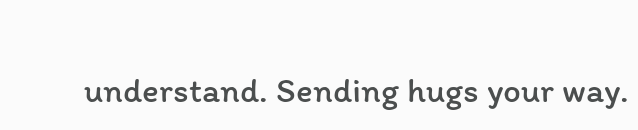understand. Sending hugs your way.